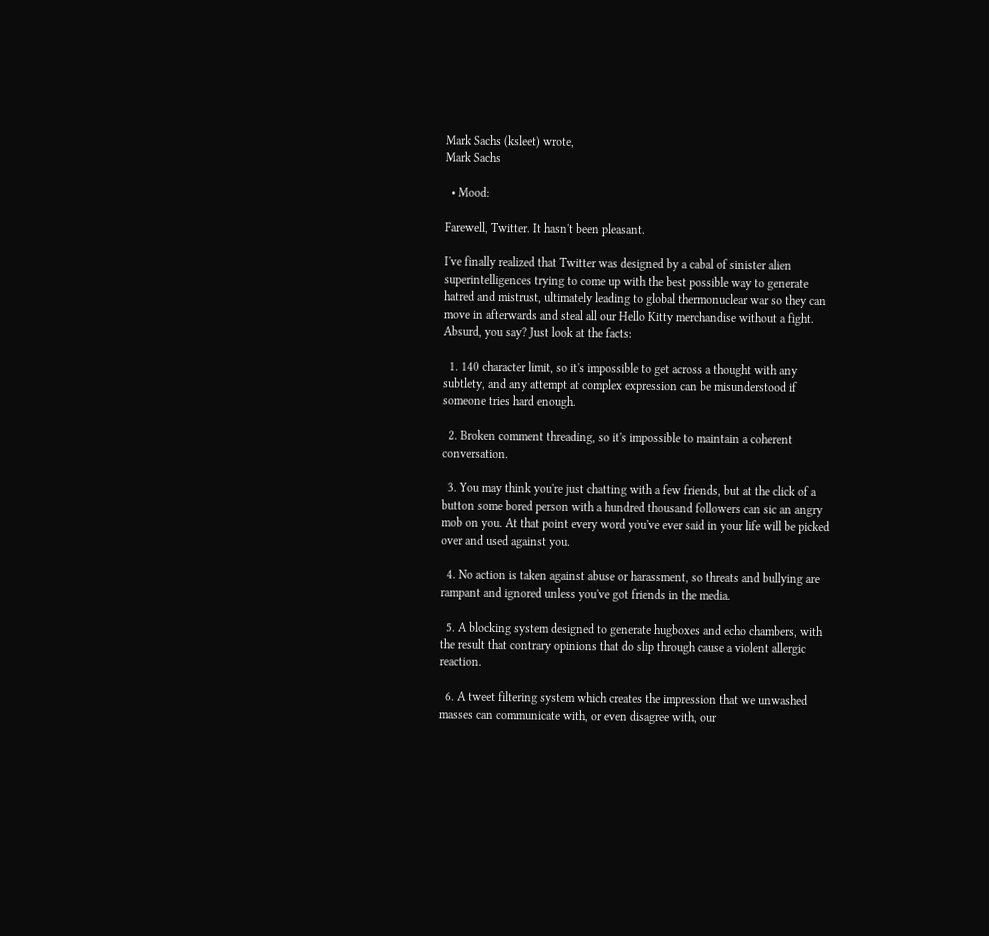Mark Sachs (ksleet) wrote,
Mark Sachs

  • Mood:

Farewell, Twitter. It hasn't been pleasant.

I've finally realized that Twitter was designed by a cabal of sinister alien superintelligences trying to come up with the best possible way to generate hatred and mistrust, ultimately leading to global thermonuclear war so they can move in afterwards and steal all our Hello Kitty merchandise without a fight. Absurd, you say? Just look at the facts:

  1. 140 character limit, so it's impossible to get across a thought with any subtlety, and any attempt at complex expression can be misunderstood if someone tries hard enough.

  2. Broken comment threading, so it's impossible to maintain a coherent conversation.

  3. You may think you're just chatting with a few friends, but at the click of a button some bored person with a hundred thousand followers can sic an angry mob on you. At that point every word you've ever said in your life will be picked over and used against you.

  4. No action is taken against abuse or harassment, so threats and bullying are rampant and ignored unless you've got friends in the media.

  5. A blocking system designed to generate hugboxes and echo chambers, with the result that contrary opinions that do slip through cause a violent allergic reaction.

  6. A tweet filtering system which creates the impression that we unwashed masses can communicate with, or even disagree with, our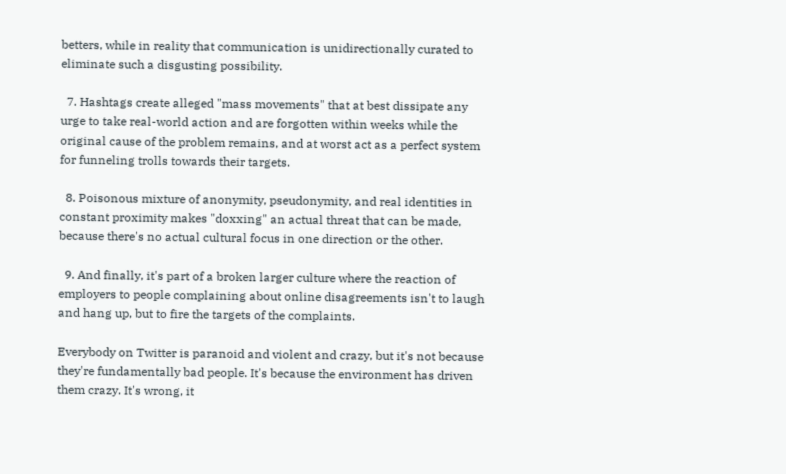betters, while in reality that communication is unidirectionally curated to eliminate such a disgusting possibility.

  7. Hashtags create alleged "mass movements" that at best dissipate any urge to take real-world action and are forgotten within weeks while the original cause of the problem remains, and at worst act as a perfect system for funneling trolls towards their targets.

  8. Poisonous mixture of anonymity, pseudonymity, and real identities in constant proximity makes "doxxing" an actual threat that can be made, because there's no actual cultural focus in one direction or the other.

  9. And finally, it's part of a broken larger culture where the reaction of employers to people complaining about online disagreements isn't to laugh and hang up, but to fire the targets of the complaints.

Everybody on Twitter is paranoid and violent and crazy, but it's not because they're fundamentally bad people. It's because the environment has driven them crazy. It's wrong, it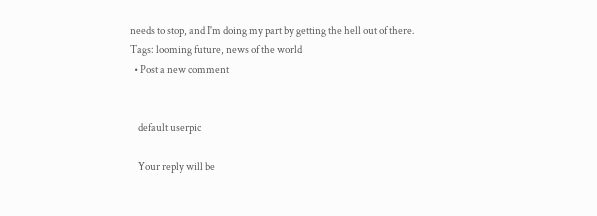needs to stop, and I'm doing my part by getting the hell out of there.
Tags: looming future, news of the world
  • Post a new comment


    default userpic

    Your reply will be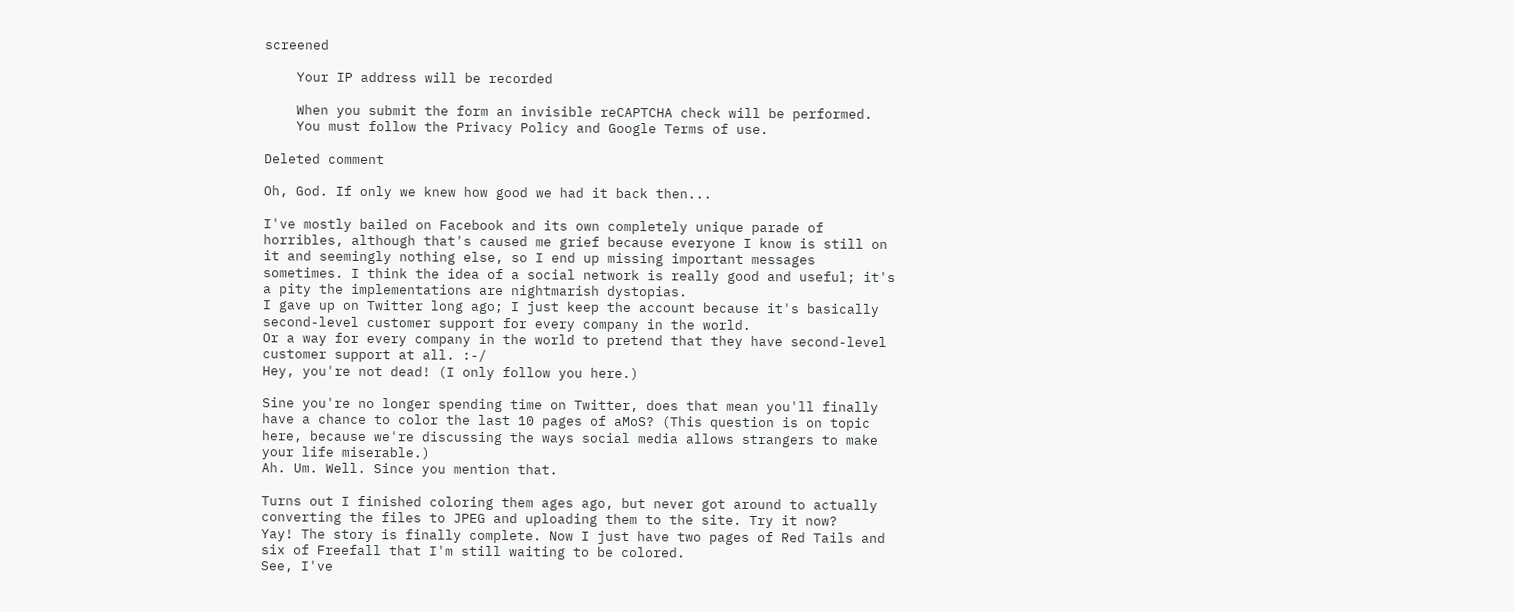screened

    Your IP address will be recorded

    When you submit the form an invisible reCAPTCHA check will be performed.
    You must follow the Privacy Policy and Google Terms of use.

Deleted comment

Oh, God. If only we knew how good we had it back then...

I've mostly bailed on Facebook and its own completely unique parade of horribles, although that's caused me grief because everyone I know is still on it and seemingly nothing else, so I end up missing important messages sometimes. I think the idea of a social network is really good and useful; it's a pity the implementations are nightmarish dystopias.
I gave up on Twitter long ago; I just keep the account because it's basically second-level customer support for every company in the world.
Or a way for every company in the world to pretend that they have second-level customer support at all. :-/
Hey, you're not dead! (I only follow you here.)

Sine you're no longer spending time on Twitter, does that mean you'll finally have a chance to color the last 10 pages of aMoS? (This question is on topic here, because we're discussing the ways social media allows strangers to make your life miserable.)
Ah. Um. Well. Since you mention that.

Turns out I finished coloring them ages ago, but never got around to actually converting the files to JPEG and uploading them to the site. Try it now?
Yay! The story is finally complete. Now I just have two pages of Red Tails and six of Freefall that I'm still waiting to be colored.
See, I've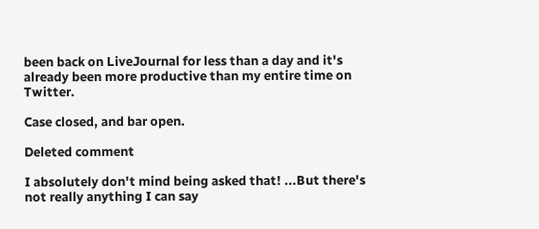been back on LiveJournal for less than a day and it's already been more productive than my entire time on Twitter.

Case closed, and bar open.

Deleted comment

I absolutely don't mind being asked that! ...But there's not really anything I can say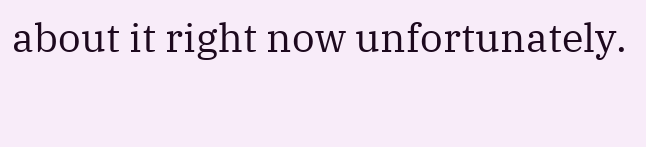about it right now unfortunately.